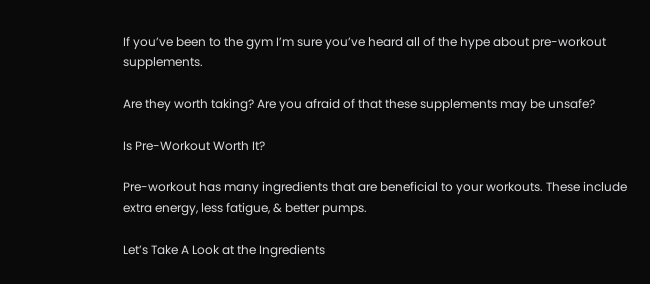If you’ve been to the gym I’m sure you’ve heard all of the hype about pre-workout supplements.

Are they worth taking? Are you afraid of that these supplements may be unsafe?

Is Pre-Workout Worth It?

Pre-workout has many ingredients that are beneficial to your workouts. These include extra energy, less fatigue, & better pumps.

Let’s Take A Look at the Ingredients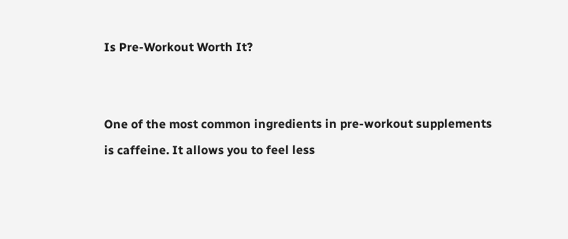Is Pre-Workout Worth It?


One of the most common ingredients in pre-workout supplements is caffeine. It allows you to feel less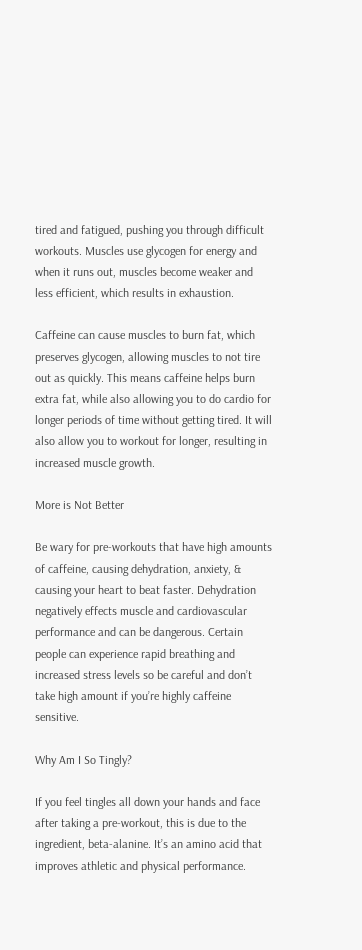tired and fatigued, pushing you through difficult workouts. Muscles use glycogen for energy and when it runs out, muscles become weaker and less efficient, which results in exhaustion.

Caffeine can cause muscles to burn fat, which preserves glycogen, allowing muscles to not tire out as quickly. This means caffeine helps burn extra fat, while also allowing you to do cardio for longer periods of time without getting tired. It will also allow you to workout for longer, resulting in increased muscle growth.

More is Not Better

Be wary for pre-workouts that have high amounts of caffeine, causing dehydration, anxiety, & causing your heart to beat faster. Dehydration negatively effects muscle and cardiovascular performance and can be dangerous. Certain people can experience rapid breathing and increased stress levels so be careful and don’t take high amount if you’re highly caffeine sensitive.

Why Am I So Tingly?

If you feel tingles all down your hands and face after taking a pre-workout, this is due to the ingredient, beta-alanine. It’s an amino acid that improves athletic and physical performance.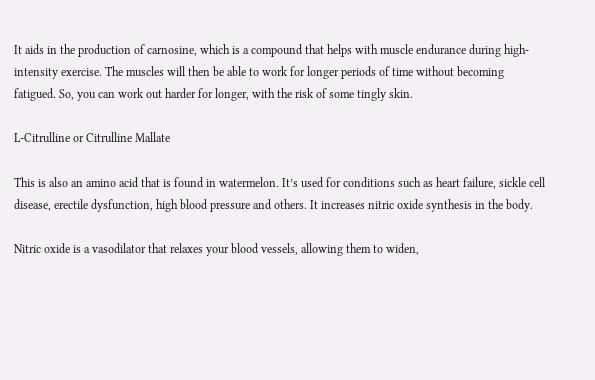It aids in the production of carnosine, which is a compound that helps with muscle endurance during high-intensity exercise. The muscles will then be able to work for longer periods of time without becoming fatigued. So, you can work out harder for longer, with the risk of some tingly skin.

L-Citrulline or Citrulline Mallate

This is also an amino acid that is found in watermelon. It’s used for conditions such as heart failure, sickle cell disease, erectile dysfunction, high blood pressure and others. It increases nitric oxide synthesis in the body.

Nitric oxide is a vasodilator that relaxes your blood vessels, allowing them to widen,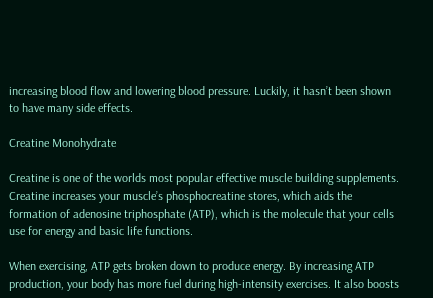increasing blood flow and lowering blood pressure. Luckily, it hasn’t been shown to have many side effects.

Creatine Monohydrate

Creatine is one of the worlds most popular effective muscle building supplements. Creatine increases your muscle’s phosphocreatine stores, which aids the formation of adenosine triphosphate (ATP), which is the molecule that your cells use for energy and basic life functions.

When exercising, ATP gets broken down to produce energy. By increasing ATP production, your body has more fuel during high-intensity exercises. It also boosts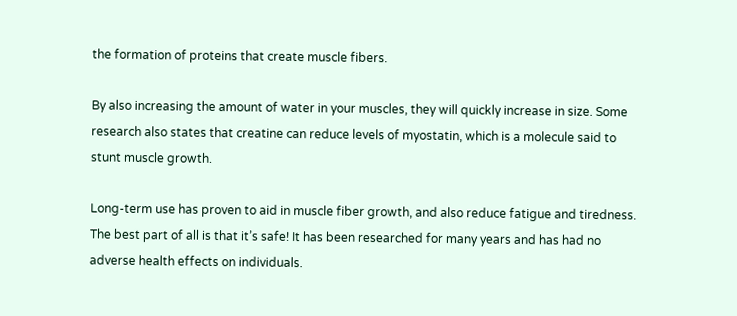the formation of proteins that create muscle fibers.

By also increasing the amount of water in your muscles, they will quickly increase in size. Some research also states that creatine can reduce levels of myostatin, which is a molecule said to stunt muscle growth.

Long-term use has proven to aid in muscle fiber growth, and also reduce fatigue and tiredness. The best part of all is that it’s safe! It has been researched for many years and has had no adverse health effects on individuals.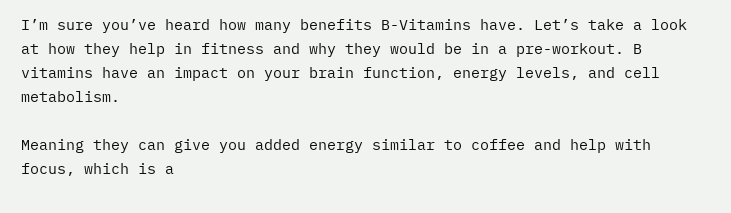I’m sure you’ve heard how many benefits B-Vitamins have. Let’s take a look at how they help in fitness and why they would be in a pre-workout. B vitamins have an impact on your brain function, energy levels, and cell metabolism.

Meaning they can give you added energy similar to coffee and help with focus, which is a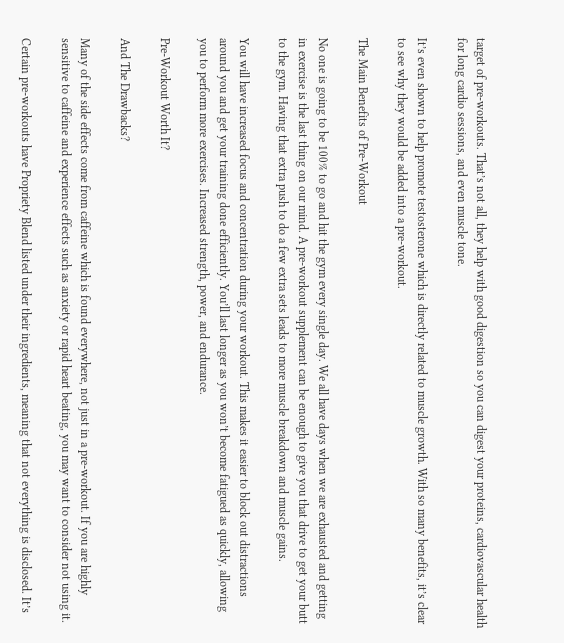target of pre-workouts. That’s not all, they help with good digestion so you can digest your proteins, cardiovascular health for long cardio sessions, and even muscle tone.

It’s even shown to help promote testosterone which is directly related to muscle growth. With so many benefits, it’s clear to see why they would be added into a pre-workout.

The Main Benefits of Pre-Workout

No one is going to be 100% to go and hit the gym every single day. We all have days when we are exhausted and getting in exercise is the last thing on our mind. A pre-workout supplement can be enough to give you that drive to get your butt to the gym. Having that extra push to do a few extra sets leads to more muscle breakdown and muscle gains.

You will have increased focus and concentration during your workout. This makes it easier to block out distractions around you and get your training done efficiently. You’ll last longer as you won’t become fatigued as quickly, allowing you to perform more exercises. Increased strength, power, and endurance.

Pre-Workout Worth It?

And The Drawbacks?

Many of the side effects come from caffeine which is found everywhere, not just in a pre-workout. If you are highly sensitive to caffeine and experience effects such as anxiety or rapid heart beating, you may want to consider not using it.

Certain pre-workouts have Propriety Blend listed under their ingredients, meaning that not everything is disclosed. It’s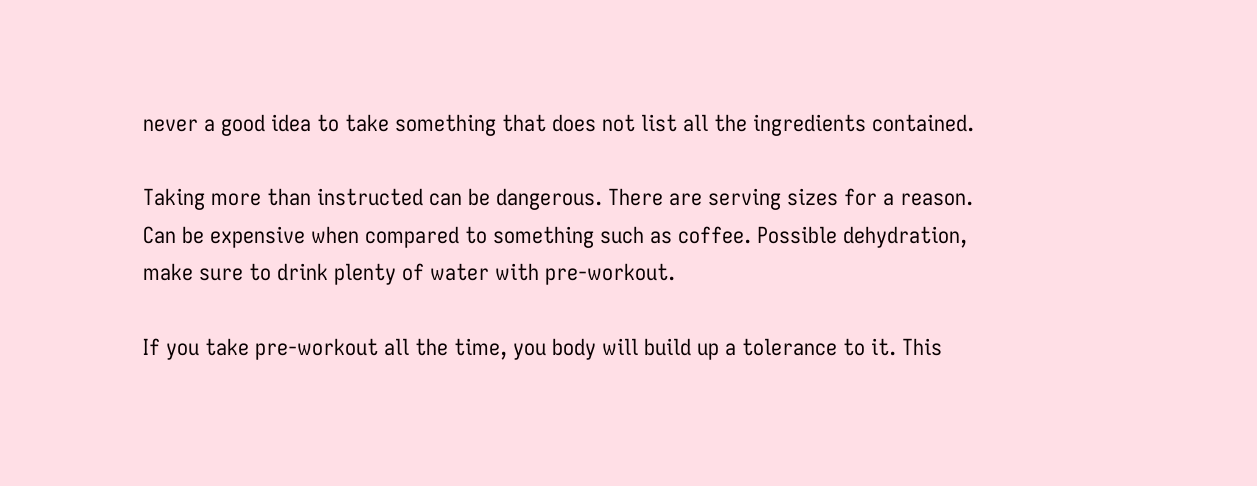never a good idea to take something that does not list all the ingredients contained.

Taking more than instructed can be dangerous. There are serving sizes for a reason. Can be expensive when compared to something such as coffee. Possible dehydration, make sure to drink plenty of water with pre-workout.

If you take pre-workout all the time, you body will build up a tolerance to it. This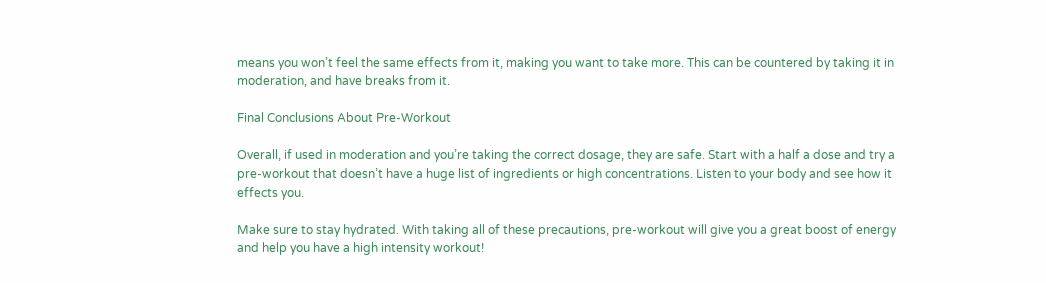means you won’t feel the same effects from it, making you want to take more. This can be countered by taking it in moderation, and have breaks from it.

Final Conclusions About Pre-Workout

Overall, if used in moderation and you’re taking the correct dosage, they are safe. Start with a half a dose and try a pre-workout that doesn’t have a huge list of ingredients or high concentrations. Listen to your body and see how it effects you.

Make sure to stay hydrated. With taking all of these precautions, pre-workout will give you a great boost of energy and help you have a high intensity workout!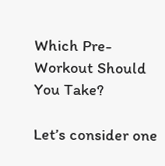Which Pre-Workout Should You Take?

Let’s consider one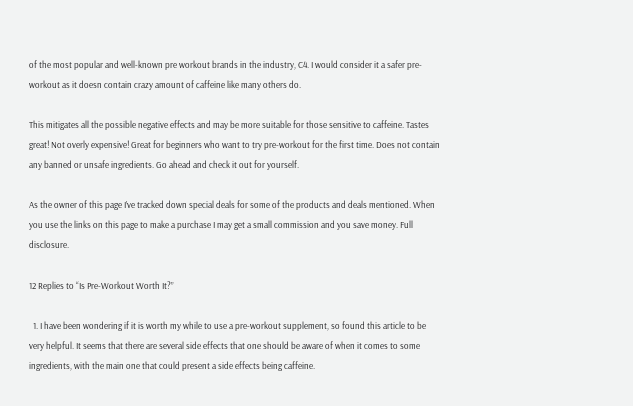of the most popular and well-known pre workout brands in the industry, C4. I would consider it a safer pre-workout as it doesn contain crazy amount of caffeine like many others do.

This mitigates all the possible negative effects and may be more suitable for those sensitive to caffeine. Tastes great! Not overly expensive! Great for beginners who want to try pre-workout for the first time. Does not contain any banned or unsafe ingredients. Go ahead and check it out for yourself.

As the owner of this page I’ve tracked down special deals for some of the products and deals mentioned. When you use the links on this page to make a purchase I may get a small commission and you save money. Full disclosure.

12 Replies to “Is Pre-Workout Worth It?”

  1. I have been wondering if it is worth my while to use a pre-workout supplement, so found this article to be very helpful. It seems that there are several side effects that one should be aware of when it comes to some ingredients, with the main one that could present a side effects being caffeine.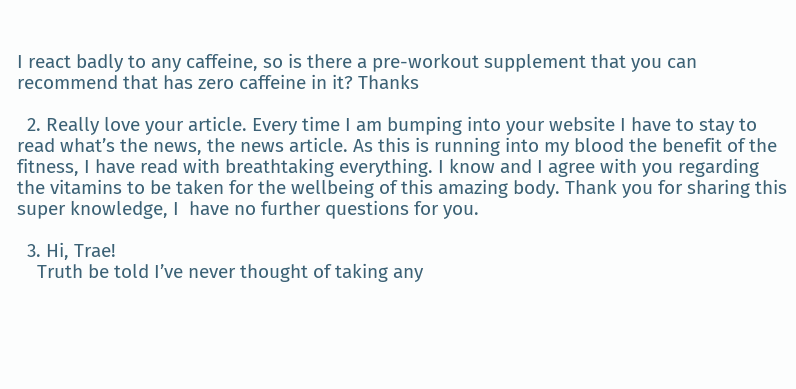I react badly to any caffeine, so is there a pre-workout supplement that you can recommend that has zero caffeine in it? Thanks

  2. Really love your article. Every time I am bumping into your website I have to stay to read what’s the news, the news article. As this is running into my blood the benefit of the fitness, I have read with breathtaking everything. I know and I agree with you regarding the vitamins to be taken for the wellbeing of this amazing body. Thank you for sharing this super knowledge, I  have no further questions for you.

  3. Hi, Trae!
    Truth be told I’ve never thought of taking any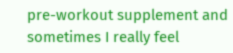pre-workout supplement and sometimes I really feel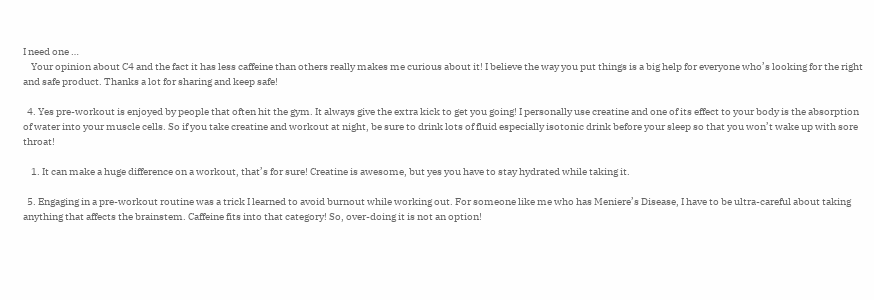I need one …
    Your opinion about C4 and the fact it has less caffeine than others really makes me curious about it! I believe the way you put things is a big help for everyone who’s looking for the right and safe product. Thanks a lot for sharing and keep safe!

  4. Yes pre-workout is enjoyed by people that often hit the gym. It always give the extra kick to get you going! I personally use creatine and one of its effect to your body is the absorption of water into your muscle cells. So if you take creatine and workout at night, be sure to drink lots of fluid especially isotonic drink before your sleep so that you won’t wake up with sore throat!

    1. It can make a huge difference on a workout, that’s for sure! Creatine is awesome, but yes you have to stay hydrated while taking it.

  5. Engaging in a pre-workout routine was a trick I learned to avoid burnout while working out. For someone like me who has Meniere’s Disease, I have to be ultra-careful about taking anything that affects the brainstem. Caffeine fits into that category! So, over-doing it is not an option!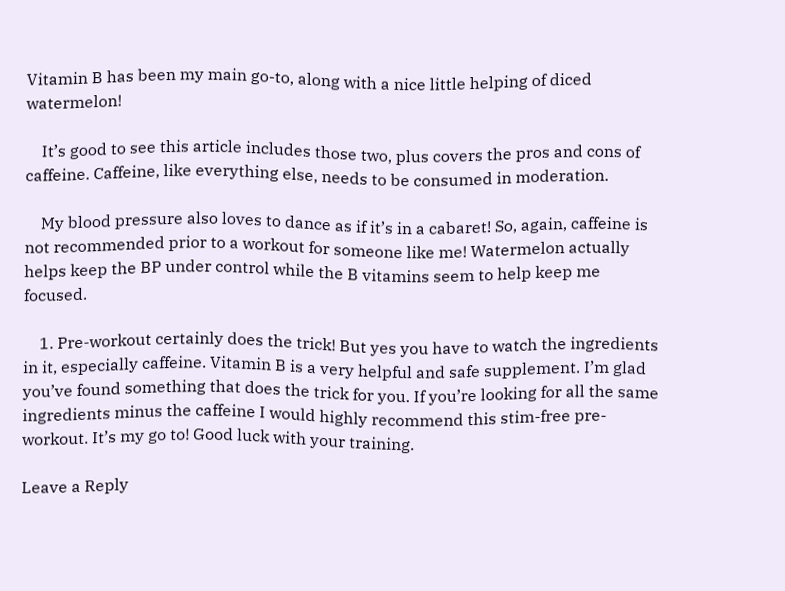Vitamin B has been my main go-to, along with a nice little helping of diced watermelon!

    It’s good to see this article includes those two, plus covers the pros and cons of caffeine. Caffeine, like everything else, needs to be consumed in moderation.

    My blood pressure also loves to dance as if it’s in a cabaret! So, again, caffeine is not recommended prior to a workout for someone like me! Watermelon actually helps keep the BP under control while the B vitamins seem to help keep me focused.

    1. Pre-workout certainly does the trick! But yes you have to watch the ingredients in it, especially caffeine. Vitamin B is a very helpful and safe supplement. I’m glad you’ve found something that does the trick for you. If you’re looking for all the same ingredients minus the caffeine I would highly recommend this stim-free pre-workout. It’s my go to! Good luck with your training.

Leave a Reply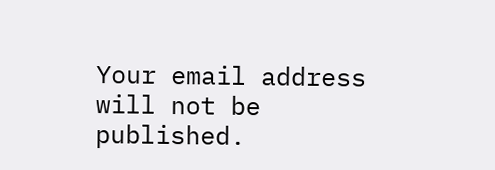Your email address will not be published.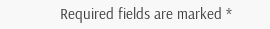Required fields are marked *